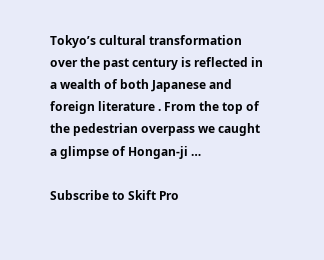Tokyo’s cultural transformation over the past century is reflected in a wealth of both Japanese and foreign literature . From the top of the pedestrian overpass we caught a glimpse of Hongan-ji …

Subscribe to Skift Pro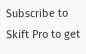Subscribe to Skift Pro to get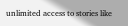unlimited access to stories like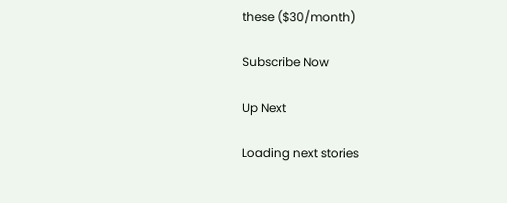these ($30/month)

Subscribe Now

Up Next

Loading next stories